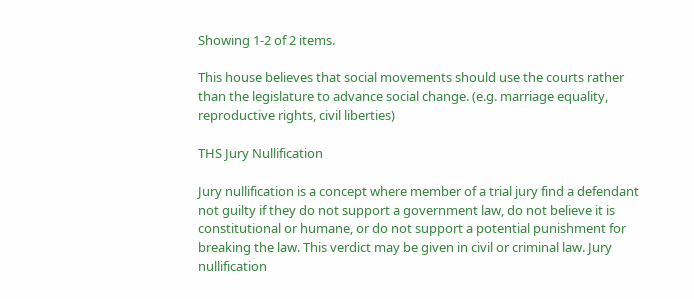Showing 1-2 of 2 items.

This house believes that social movements should use the courts rather than the legislature to advance social change. (e.g. marriage equality, reproductive rights, civil liberties)

THS Jury Nullification

Jury nullification is a concept where member of a trial jury find a defendant not guilty if they do not support a government law, do not believe it is constitutional or humane, or do not support a potential punishment for breaking the law. This verdict may be given in civil or criminal law. Jury nullification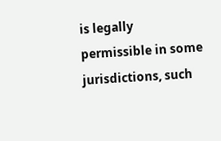is legally permissible in some jurisdictions, such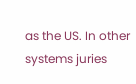as the US. In other systems juries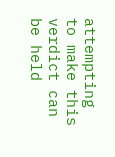attempting to make this verdict can be held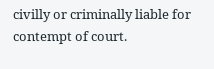civilly or criminally liable for contempt of court.